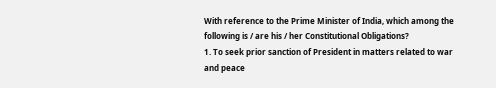With reference to the Prime Minister of India, which among the following is / are his / her Constitutional Obligations?
1. To seek prior sanction of President in matters related to war and peace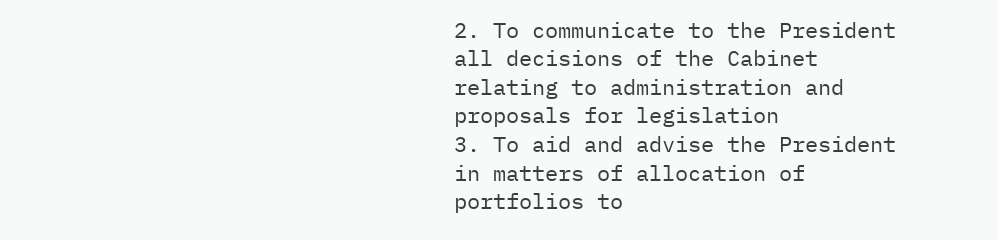2. To communicate to the President all decisions of the Cabinet relating to administration and proposals for legislation
3. To aid and advise the President in matters of allocation of portfolios to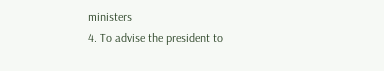ministers
4. To advise the president to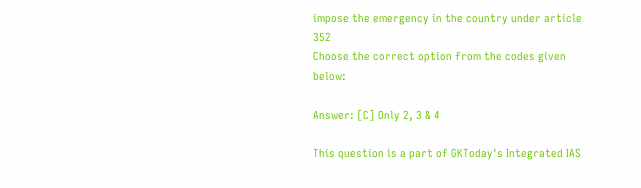impose the emergency in the country under article 352
Choose the correct option from the codes given below:

Answer: [C] Only 2, 3 & 4

This question is a part of GKToday's Integrated IAS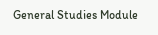General Studies Module